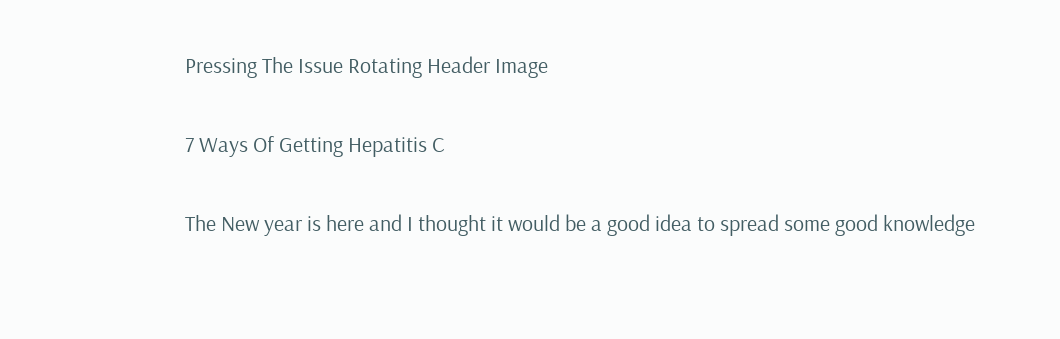Pressing The Issue Rotating Header Image

7 Ways Of Getting Hepatitis C

The New year is here and I thought it would be a good idea to spread some good knowledge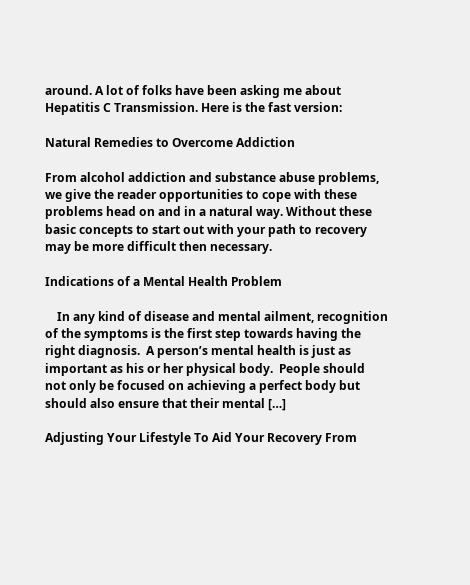around. A lot of folks have been asking me about Hepatitis C Transmission. Here is the fast version:

Natural Remedies to Overcome Addiction

From alcohol addiction and substance abuse problems, we give the reader opportunities to cope with these problems head on and in a natural way. Without these basic concepts to start out with your path to recovery may be more difficult then necessary.

Indications of a Mental Health Problem

    In any kind of disease and mental ailment, recognition of the symptoms is the first step towards having the right diagnosis.  A person’s mental health is just as important as his or her physical body.  People should not only be focused on achieving a perfect body but should also ensure that their mental […]

Adjusting Your Lifestyle To Aid Your Recovery From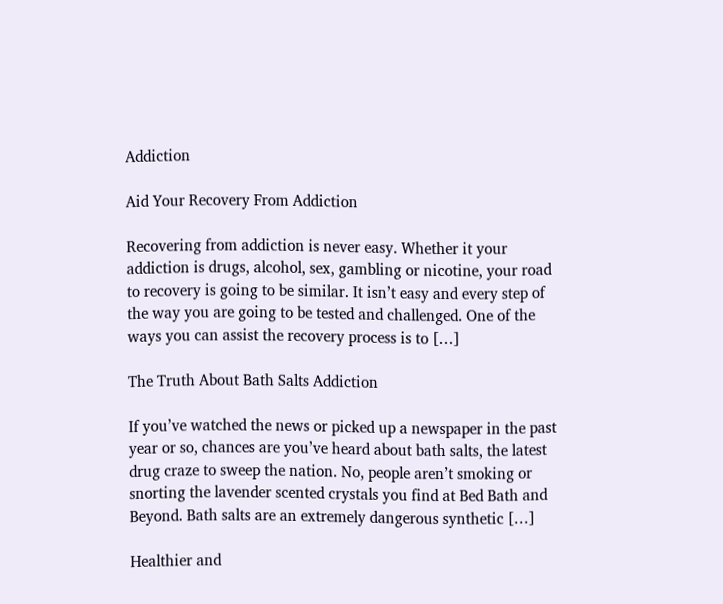Addiction

Aid Your Recovery From Addiction

Recovering from addiction is never easy. Whether it your addiction is drugs, alcohol, sex, gambling or nicotine, your road to recovery is going to be similar. It isn’t easy and every step of the way you are going to be tested and challenged. One of the ways you can assist the recovery process is to […]

The Truth About Bath Salts Addiction

If you’ve watched the news or picked up a newspaper in the past year or so, chances are you’ve heard about bath salts, the latest drug craze to sweep the nation. No, people aren’t smoking or snorting the lavender scented crystals you find at Bed Bath and Beyond. Bath salts are an extremely dangerous synthetic […]

Healthier and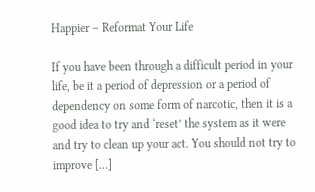Happier – Reformat Your Life

If you have been through a difficult period in your life, be it a period of depression or a period of dependency on some form of narcotic, then it is a good idea to try and ‘reset’ the system as it were and try to clean up your act. You should not try to improve […]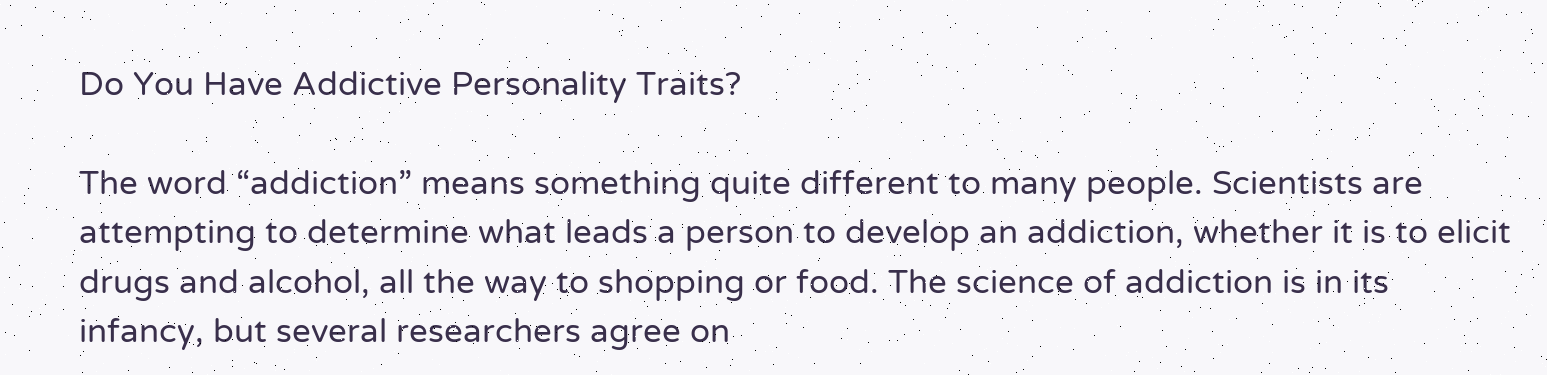Do You Have Addictive Personality Traits?

The word “addiction” means something quite different to many people. Scientists are attempting to determine what leads a person to develop an addiction, whether it is to elicit drugs and alcohol, all the way to shopping or food. The science of addiction is in its infancy, but several researchers agree on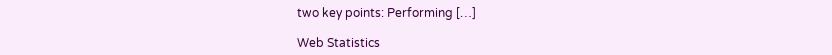two key points: Performing […]

Web Statistics